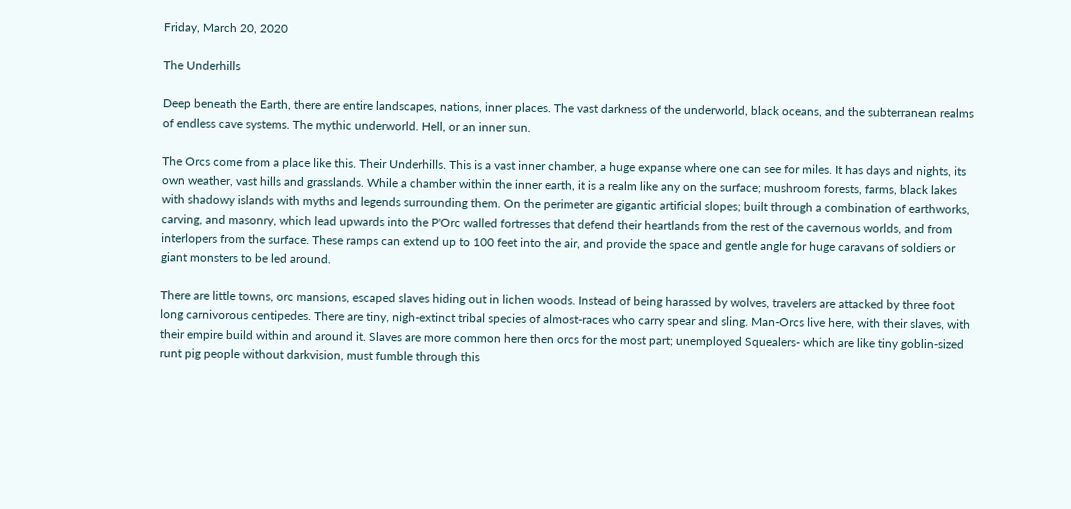Friday, March 20, 2020

The Underhills

Deep beneath the Earth, there are entire landscapes, nations, inner places. The vast darkness of the underworld, black oceans, and the subterranean realms of endless cave systems. The mythic underworld. Hell, or an inner sun.

The Orcs come from a place like this. Their Underhills. This is a vast inner chamber, a huge expanse where one can see for miles. It has days and nights, its own weather, vast hills and grasslands. While a chamber within the inner earth, it is a realm like any on the surface; mushroom forests, farms, black lakes with shadowy islands with myths and legends surrounding them. On the perimeter are gigantic artificial slopes; built through a combination of earthworks, carving, and masonry, which lead upwards into the P'Orc walled fortresses that defend their heartlands from the rest of the cavernous worlds, and from interlopers from the surface. These ramps can extend up to 100 feet into the air, and provide the space and gentle angle for huge caravans of soldiers or giant monsters to be led around.

There are little towns, orc mansions, escaped slaves hiding out in lichen woods. Instead of being harassed by wolves, travelers are attacked by three foot long carnivorous centipedes. There are tiny, nigh-extinct tribal species of almost-races who carry spear and sling. Man-Orcs live here, with their slaves, with their empire build within and around it. Slaves are more common here then orcs for the most part; unemployed Squealers- which are like tiny goblin-sized runt pig people without darkvision, must fumble through this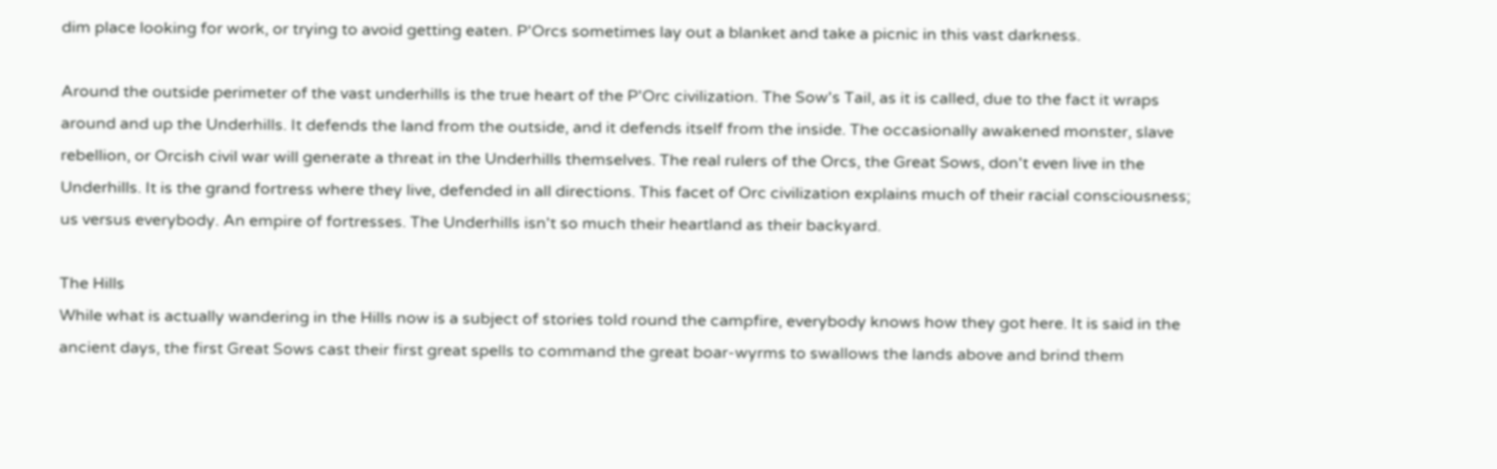dim place looking for work, or trying to avoid getting eaten. P'Orcs sometimes lay out a blanket and take a picnic in this vast darkness.

Around the outside perimeter of the vast underhills is the true heart of the P'Orc civilization. The Sow's Tail, as it is called, due to the fact it wraps around and up the Underhills. It defends the land from the outside, and it defends itself from the inside. The occasionally awakened monster, slave rebellion, or Orcish civil war will generate a threat in the Underhills themselves. The real rulers of the Orcs, the Great Sows, don't even live in the Underhills. It is the grand fortress where they live, defended in all directions. This facet of Orc civilization explains much of their racial consciousness; us versus everybody. An empire of fortresses. The Underhills isn't so much their heartland as their backyard.

The Hills
While what is actually wandering in the Hills now is a subject of stories told round the campfire, everybody knows how they got here. It is said in the ancient days, the first Great Sows cast their first great spells to command the great boar-wyrms to swallows the lands above and brind them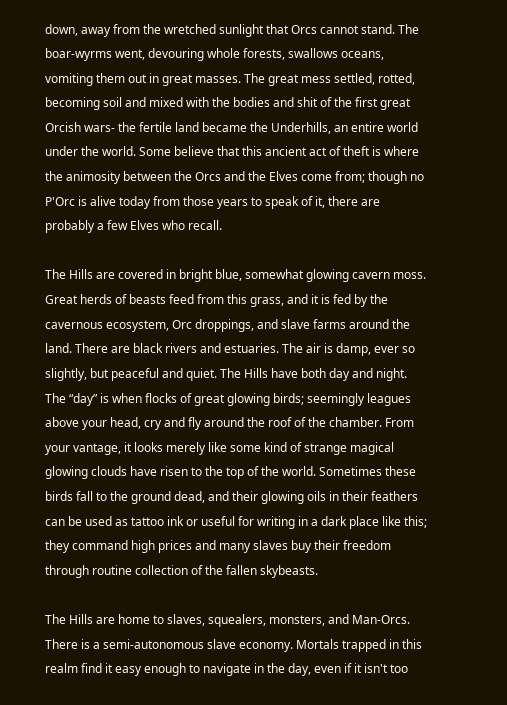down, away from the wretched sunlight that Orcs cannot stand. The boar-wyrms went, devouring whole forests, swallows oceans, vomiting them out in great masses. The great mess settled, rotted, becoming soil and mixed with the bodies and shit of the first great Orcish wars- the fertile land became the Underhills, an entire world under the world. Some believe that this ancient act of theft is where the animosity between the Orcs and the Elves come from; though no P'Orc is alive today from those years to speak of it, there are probably a few Elves who recall.

The Hills are covered in bright blue, somewhat glowing cavern moss. Great herds of beasts feed from this grass, and it is fed by the cavernous ecosystem, Orc droppings, and slave farms around the land. There are black rivers and estuaries. The air is damp, ever so slightly, but peaceful and quiet. The Hills have both day and night. The “day” is when flocks of great glowing birds; seemingly leagues above your head, cry and fly around the roof of the chamber. From your vantage, it looks merely like some kind of strange magical glowing clouds have risen to the top of the world. Sometimes these birds fall to the ground dead, and their glowing oils in their feathers can be used as tattoo ink or useful for writing in a dark place like this; they command high prices and many slaves buy their freedom through routine collection of the fallen skybeasts.

The Hills are home to slaves, squealers, monsters, and Man-Orcs. There is a semi-autonomous slave economy. Mortals trapped in this realm find it easy enough to navigate in the day, even if it isn't too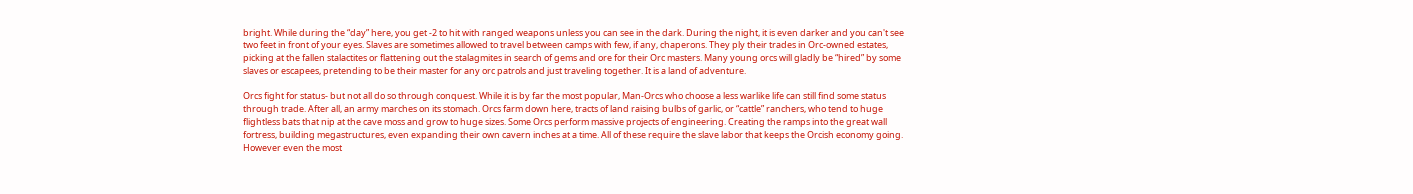bright. While during the “day” here, you get -2 to hit with ranged weapons unless you can see in the dark. During the night, it is even darker and you can't see two feet in front of your eyes. Slaves are sometimes allowed to travel between camps with few, if any, chaperons. They ply their trades in Orc-owned estates, picking at the fallen stalactites or flattening out the stalagmites in search of gems and ore for their Orc masters. Many young orcs will gladly be “hired” by some slaves or escapees, pretending to be their master for any orc patrols and just traveling together. It is a land of adventure.

Orcs fight for status- but not all do so through conquest. While it is by far the most popular, Man-Orcs who choose a less warlike life can still find some status through trade. After all, an army marches on its stomach. Orcs farm down here, tracts of land raising bulbs of garlic, or “cattle” ranchers, who tend to huge flightless bats that nip at the cave moss and grow to huge sizes. Some Orcs perform massive projects of engineering. Creating the ramps into the great wall fortress, building megastructures, even expanding their own cavern inches at a time. All of these require the slave labor that keeps the Orcish economy going. However even the most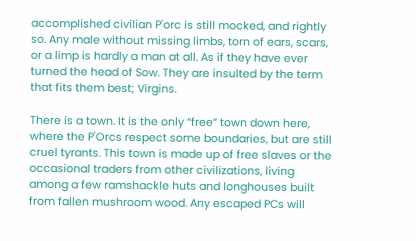accomplished civilian P'orc is still mocked, and rightly so. Any male without missing limbs, torn of ears, scars, or a limp is hardly a man at all. As if they have ever turned the head of Sow. They are insulted by the term that fits them best; Virgins.

There is a town. It is the only “free” town down here, where the P'Orcs respect some boundaries, but are still cruel tyrants. This town is made up of free slaves or the occasional traders from other civilizations, living among a few ramshackle huts and longhouses built from fallen mushroom wood. Any escaped PCs will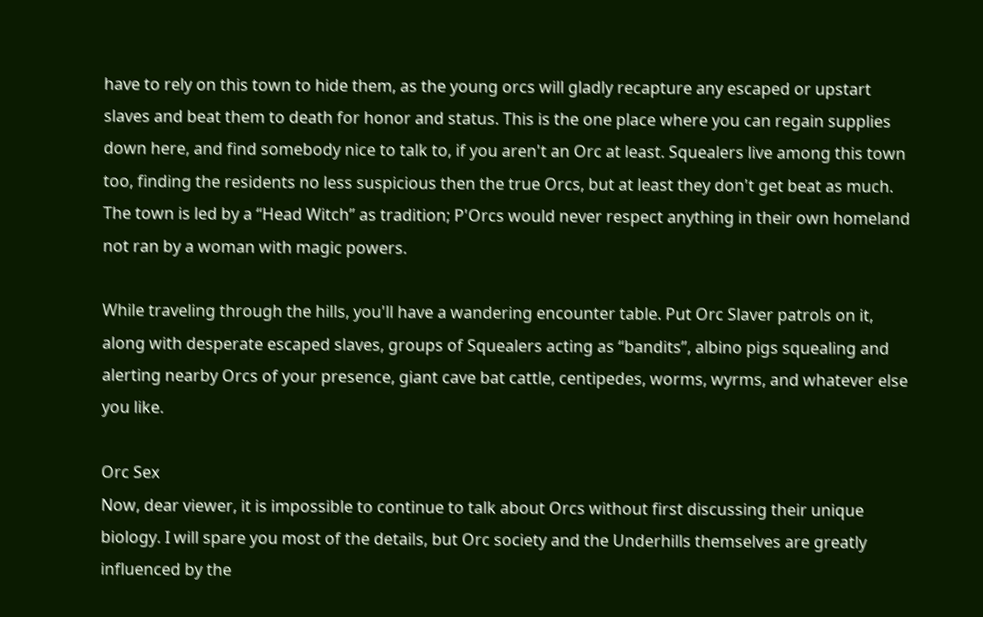have to rely on this town to hide them, as the young orcs will gladly recapture any escaped or upstart slaves and beat them to death for honor and status. This is the one place where you can regain supplies down here, and find somebody nice to talk to, if you aren't an Orc at least. Squealers live among this town too, finding the residents no less suspicious then the true Orcs, but at least they don't get beat as much. The town is led by a “Head Witch” as tradition; P'Orcs would never respect anything in their own homeland not ran by a woman with magic powers.

While traveling through the hills, you'll have a wandering encounter table. Put Orc Slaver patrols on it, along with desperate escaped slaves, groups of Squealers acting as “bandits”, albino pigs squealing and alerting nearby Orcs of your presence, giant cave bat cattle, centipedes, worms, wyrms, and whatever else you like.

Orc Sex
Now, dear viewer, it is impossible to continue to talk about Orcs without first discussing their unique biology. I will spare you most of the details, but Orc society and the Underhills themselves are greatly influenced by the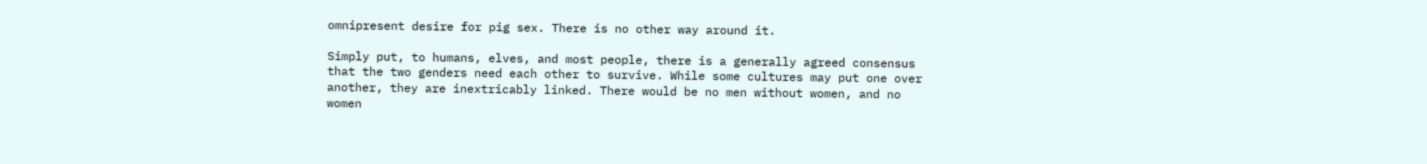omnipresent desire for pig sex. There is no other way around it.

Simply put, to humans, elves, and most people, there is a generally agreed consensus that the two genders need each other to survive. While some cultures may put one over another, they are inextricably linked. There would be no men without women, and no women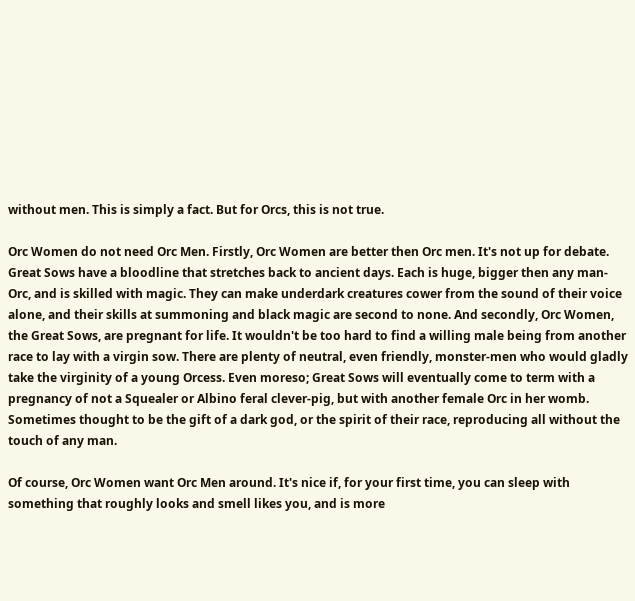without men. This is simply a fact. But for Orcs, this is not true.

Orc Women do not need Orc Men. Firstly, Orc Women are better then Orc men. It's not up for debate. Great Sows have a bloodline that stretches back to ancient days. Each is huge, bigger then any man-Orc, and is skilled with magic. They can make underdark creatures cower from the sound of their voice alone, and their skills at summoning and black magic are second to none. And secondly, Orc Women, the Great Sows, are pregnant for life. It wouldn't be too hard to find a willing male being from another race to lay with a virgin sow. There are plenty of neutral, even friendly, monster-men who would gladly take the virginity of a young Orcess. Even moreso; Great Sows will eventually come to term with a pregnancy of not a Squealer or Albino feral clever-pig, but with another female Orc in her womb. Sometimes thought to be the gift of a dark god, or the spirit of their race, reproducing all without the touch of any man.

Of course, Orc Women want Orc Men around. It's nice if, for your first time, you can sleep with something that roughly looks and smell likes you, and is more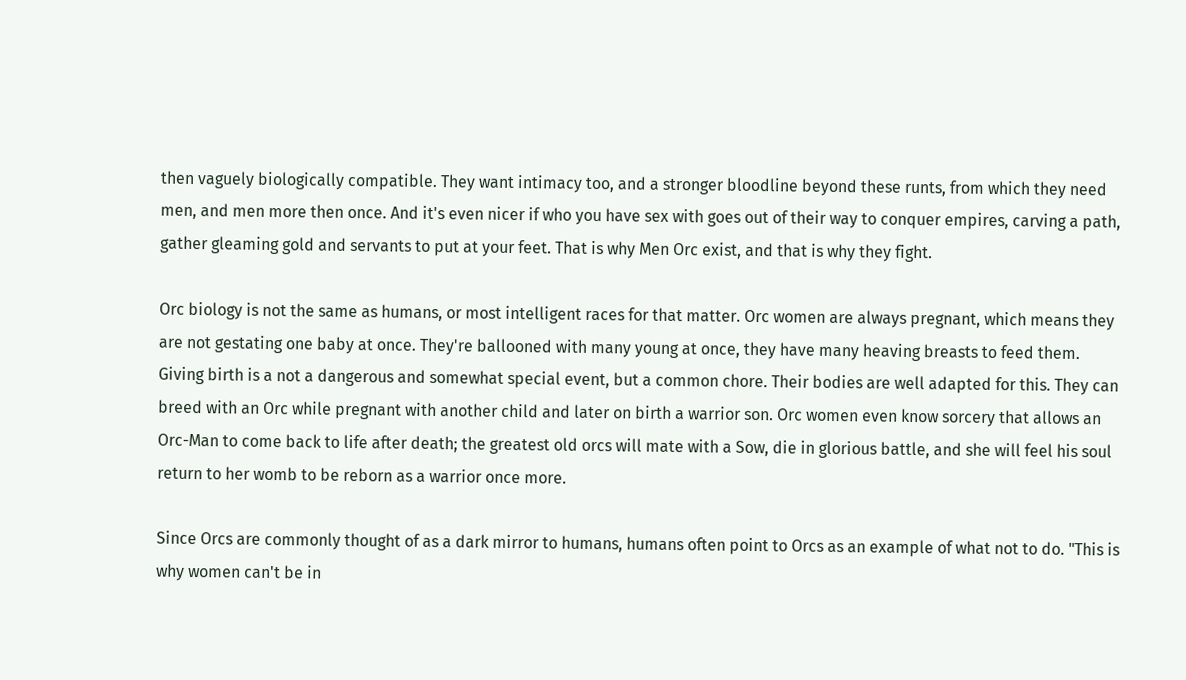then vaguely biologically compatible. They want intimacy too, and a stronger bloodline beyond these runts, from which they need men, and men more then once. And it's even nicer if who you have sex with goes out of their way to conquer empires, carving a path, gather gleaming gold and servants to put at your feet. That is why Men Orc exist, and that is why they fight.

Orc biology is not the same as humans, or most intelligent races for that matter. Orc women are always pregnant, which means they are not gestating one baby at once. They're ballooned with many young at once, they have many heaving breasts to feed them. Giving birth is a not a dangerous and somewhat special event, but a common chore. Their bodies are well adapted for this. They can breed with an Orc while pregnant with another child and later on birth a warrior son. Orc women even know sorcery that allows an Orc-Man to come back to life after death; the greatest old orcs will mate with a Sow, die in glorious battle, and she will feel his soul return to her womb to be reborn as a warrior once more.

Since Orcs are commonly thought of as a dark mirror to humans, humans often point to Orcs as an example of what not to do. "This is why women can't be in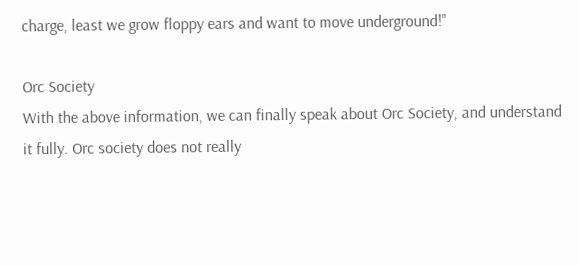charge, least we grow floppy ears and want to move underground!"

Orc Society
With the above information, we can finally speak about Orc Society, and understand it fully. Orc society does not really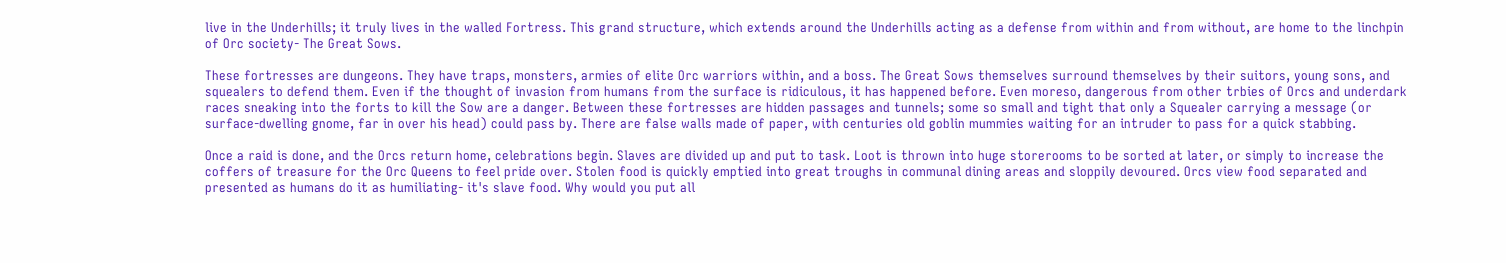live in the Underhills; it truly lives in the walled Fortress. This grand structure, which extends around the Underhills acting as a defense from within and from without, are home to the linchpin of Orc society- The Great Sows.

These fortresses are dungeons. They have traps, monsters, armies of elite Orc warriors within, and a boss. The Great Sows themselves surround themselves by their suitors, young sons, and squealers to defend them. Even if the thought of invasion from humans from the surface is ridiculous, it has happened before. Even moreso, dangerous from other trbies of Orcs and underdark races sneaking into the forts to kill the Sow are a danger. Between these fortresses are hidden passages and tunnels; some so small and tight that only a Squealer carrying a message (or surface-dwelling gnome, far in over his head) could pass by. There are false walls made of paper, with centuries old goblin mummies waiting for an intruder to pass for a quick stabbing.

Once a raid is done, and the Orcs return home, celebrations begin. Slaves are divided up and put to task. Loot is thrown into huge storerooms to be sorted at later, or simply to increase the coffers of treasure for the Orc Queens to feel pride over. Stolen food is quickly emptied into great troughs in communal dining areas and sloppily devoured. Orcs view food separated and presented as humans do it as humiliating- it's slave food. Why would you put all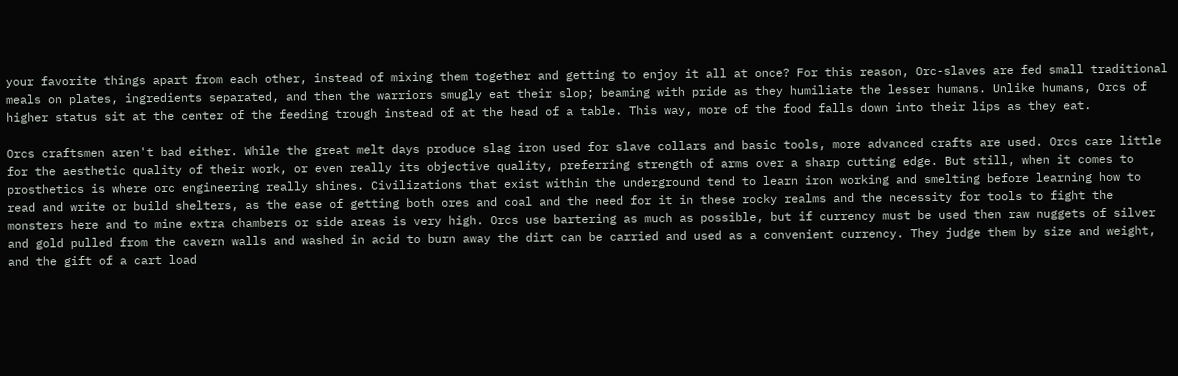your favorite things apart from each other, instead of mixing them together and getting to enjoy it all at once? For this reason, Orc-slaves are fed small traditional meals on plates, ingredients separated, and then the warriors smugly eat their slop; beaming with pride as they humiliate the lesser humans. Unlike humans, Orcs of higher status sit at the center of the feeding trough instead of at the head of a table. This way, more of the food falls down into their lips as they eat.

Orcs craftsmen aren't bad either. While the great melt days produce slag iron used for slave collars and basic tools, more advanced crafts are used. Orcs care little for the aesthetic quality of their work, or even really its objective quality, preferring strength of arms over a sharp cutting edge. But still, when it comes to prosthetics is where orc engineering really shines. Civilizations that exist within the underground tend to learn iron working and smelting before learning how to read and write or build shelters, as the ease of getting both ores and coal and the need for it in these rocky realms and the necessity for tools to fight the monsters here and to mine extra chambers or side areas is very high. Orcs use bartering as much as possible, but if currency must be used then raw nuggets of silver and gold pulled from the cavern walls and washed in acid to burn away the dirt can be carried and used as a convenient currency. They judge them by size and weight, and the gift of a cart load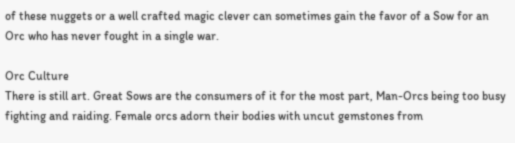of these nuggets or a well crafted magic clever can sometimes gain the favor of a Sow for an Orc who has never fought in a single war.

Orc Culture
There is still art. Great Sows are the consumers of it for the most part, Man-Orcs being too busy fighting and raiding. Female orcs adorn their bodies with uncut gemstones from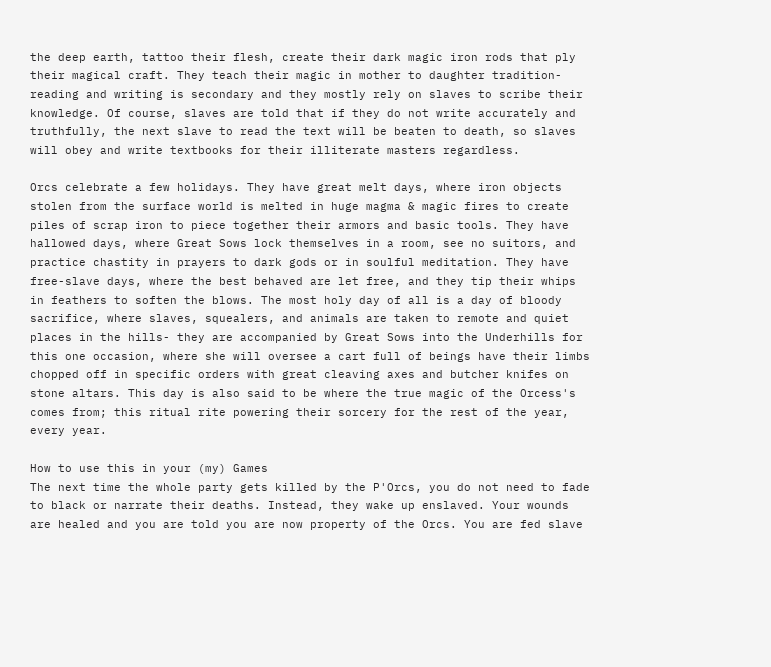the deep earth, tattoo their flesh, create their dark magic iron rods that ply their magical craft. They teach their magic in mother to daughter tradition- reading and writing is secondary and they mostly rely on slaves to scribe their knowledge. Of course, slaves are told that if they do not write accurately and truthfully, the next slave to read the text will be beaten to death, so slaves will obey and write textbooks for their illiterate masters regardless.

Orcs celebrate a few holidays. They have great melt days, where iron objects stolen from the surface world is melted in huge magma & magic fires to create piles of scrap iron to piece together their armors and basic tools. They have hallowed days, where Great Sows lock themselves in a room, see no suitors, and practice chastity in prayers to dark gods or in soulful meditation. They have free-slave days, where the best behaved are let free, and they tip their whips in feathers to soften the blows. The most holy day of all is a day of bloody sacrifice, where slaves, squealers, and animals are taken to remote and quiet places in the hills- they are accompanied by Great Sows into the Underhills for this one occasion, where she will oversee a cart full of beings have their limbs chopped off in specific orders with great cleaving axes and butcher knifes on stone altars. This day is also said to be where the true magic of the Orcess's comes from; this ritual rite powering their sorcery for the rest of the year, every year.

How to use this in your (my) Games
The next time the whole party gets killed by the P'Orcs, you do not need to fade to black or narrate their deaths. Instead, they wake up enslaved. Your wounds are healed and you are told you are now property of the Orcs. You are fed slave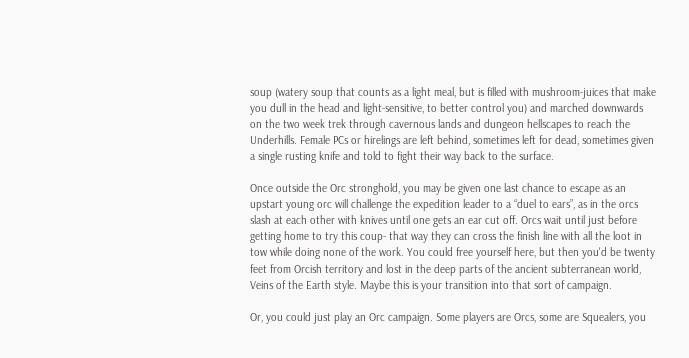soup (watery soup that counts as a light meal, but is filled with mushroom-juices that make you dull in the head and light-sensitive, to better control you) and marched downwards on the two week trek through cavernous lands and dungeon hellscapes to reach the Underhills. Female PCs or hirelings are left behind, sometimes left for dead, sometimes given a single rusting knife and told to fight their way back to the surface.

Once outside the Orc stronghold, you may be given one last chance to escape as an upstart young orc will challenge the expedition leader to a “duel to ears”, as in the orcs slash at each other with knives until one gets an ear cut off. Orcs wait until just before getting home to try this coup- that way they can cross the finish line with all the loot in tow while doing none of the work. You could free yourself here, but then you'd be twenty feet from Orcish territory and lost in the deep parts of the ancient subterranean world, Veins of the Earth style. Maybe this is your transition into that sort of campaign.

Or, you could just play an Orc campaign. Some players are Orcs, some are Squealers, you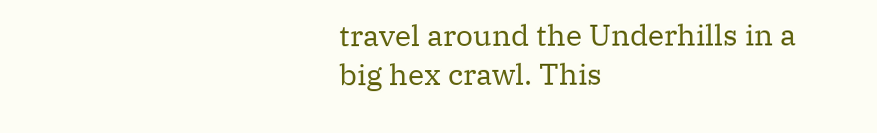travel around the Underhills in a big hex crawl. This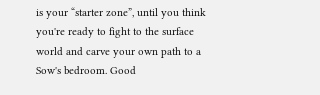is your “starter zone”, until you think you're ready to fight to the surface world and carve your own path to a Sow's bedroom. Good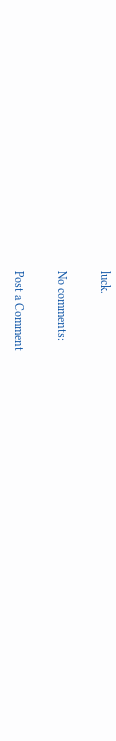luck.

No comments:

Post a Comment